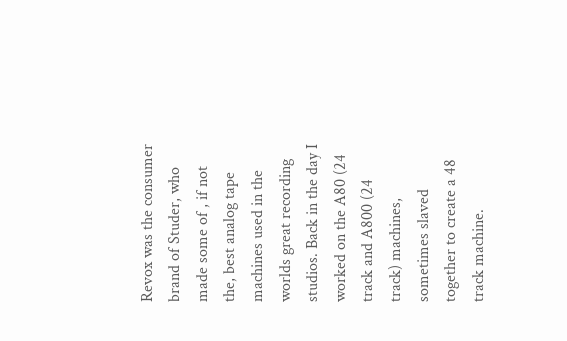Revox was the consumer brand of Studer, who made some of , if not the, best analog tape machines used in the worlds great recording studios. Back in the day I worked on the A80 (24 track and A800 (24 track) machines, sometimes slaved together to create a 48 track machine.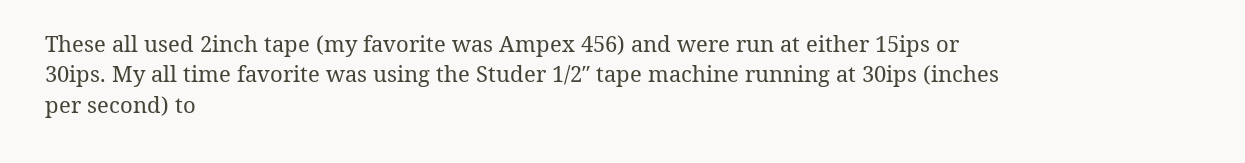These all used 2inch tape (my favorite was Ampex 456) and were run at either 15ips or 30ips. My all time favorite was using the Studer 1/2″ tape machine running at 30ips (inches per second) to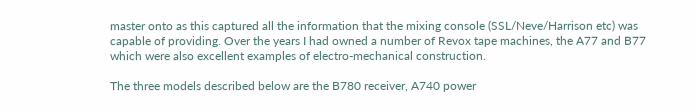master onto as this captured all the information that the mixing console (SSL/Neve/Harrison etc) was capable of providing. Over the years I had owned a number of Revox tape machines, the A77 and B77 which were also excellent examples of electro-mechanical construction.

The three models described below are the B780 receiver, A740 power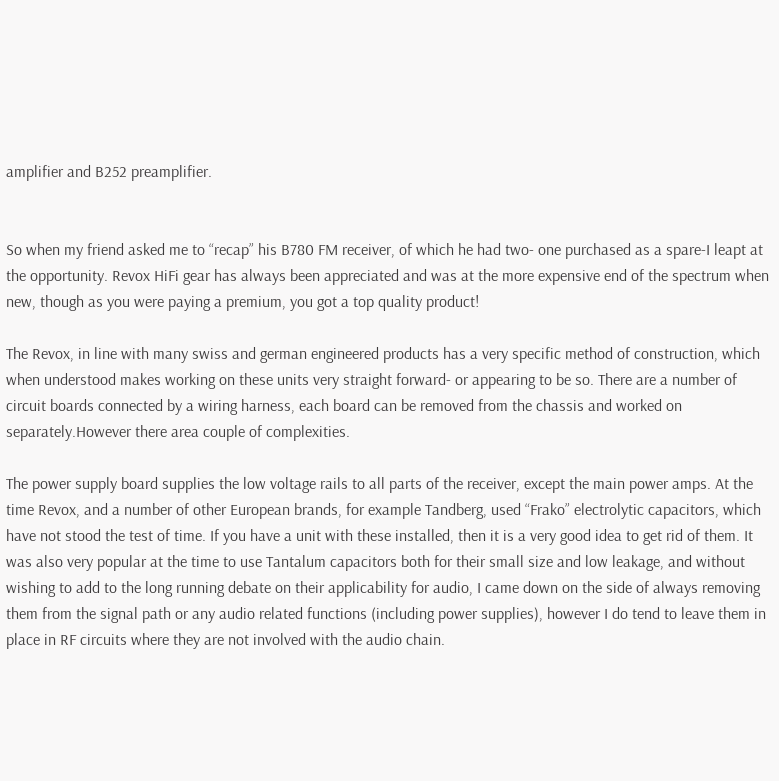amplifier and B252 preamplifier.


So when my friend asked me to “recap” his B780 FM receiver, of which he had two- one purchased as a spare-I leapt at the opportunity. Revox HiFi gear has always been appreciated and was at the more expensive end of the spectrum when new, though as you were paying a premium, you got a top quality product!

The Revox, in line with many swiss and german engineered products has a very specific method of construction, which when understood makes working on these units very straight forward- or appearing to be so. There are a number of circuit boards connected by a wiring harness, each board can be removed from the chassis and worked on separately.However there area couple of complexities.

The power supply board supplies the low voltage rails to all parts of the receiver, except the main power amps. At the time Revox, and a number of other European brands, for example Tandberg, used “Frako” electrolytic capacitors, which have not stood the test of time. If you have a unit with these installed, then it is a very good idea to get rid of them. It was also very popular at the time to use Tantalum capacitors both for their small size and low leakage, and without wishing to add to the long running debate on their applicability for audio, I came down on the side of always removing them from the signal path or any audio related functions (including power supplies), however I do tend to leave them in place in RF circuits where they are not involved with the audio chain.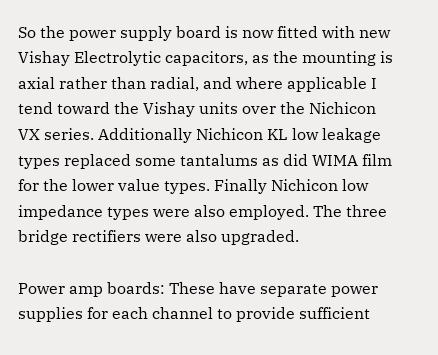So the power supply board is now fitted with new Vishay Electrolytic capacitors, as the mounting is axial rather than radial, and where applicable I tend toward the Vishay units over the Nichicon VX series. Additionally Nichicon KL low leakage types replaced some tantalums as did WIMA film for the lower value types. Finally Nichicon low impedance types were also employed. The three bridge rectifiers were also upgraded.

Power amp boards: These have separate power supplies for each channel to provide sufficient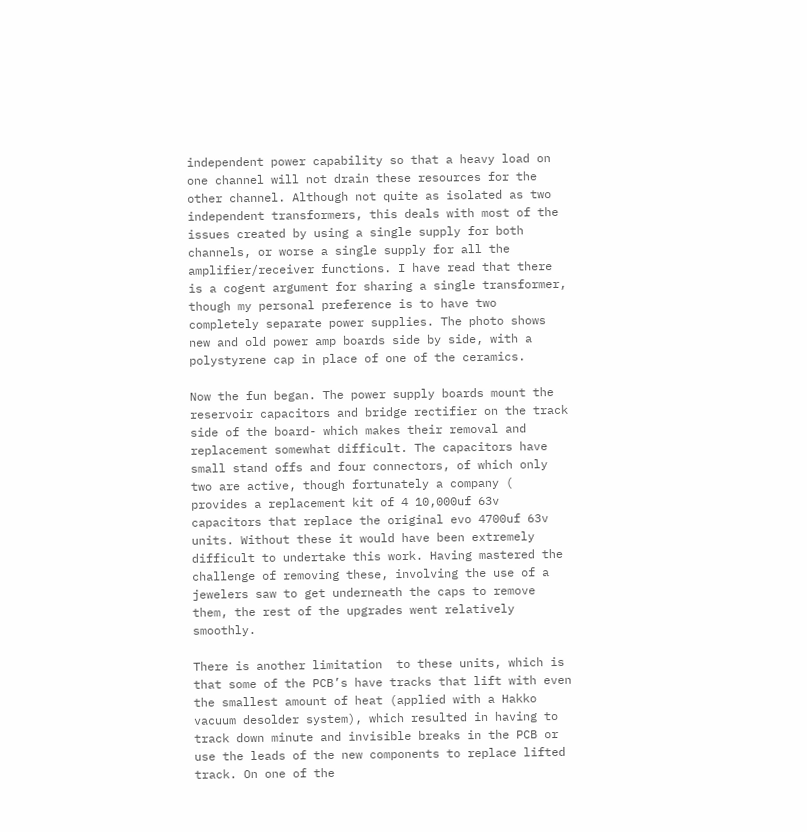independent power capability so that a heavy load on one channel will not drain these resources for the other channel. Although not quite as isolated as two independent transformers, this deals with most of the issues created by using a single supply for both channels, or worse a single supply for all the amplifier/receiver functions. I have read that there is a cogent argument for sharing a single transformer, though my personal preference is to have two completely separate power supplies. The photo shows new and old power amp boards side by side, with a polystyrene cap in place of one of the ceramics.

Now the fun began. The power supply boards mount the reservoir capacitors and bridge rectifier on the track side of the board- which makes their removal and replacement somewhat difficult. The capacitors have small stand offs and four connectors, of which only two are active, though fortunately a company ( provides a replacement kit of 4 10,000uf 63v capacitors that replace the original evo 4700uf 63v units. Without these it would have been extremely difficult to undertake this work. Having mastered the challenge of removing these, involving the use of a jewelers saw to get underneath the caps to remove them, the rest of the upgrades went relatively smoothly.

There is another limitation  to these units, which is that some of the PCB’s have tracks that lift with even the smallest amount of heat (applied with a Hakko vacuum desolder system), which resulted in having to track down minute and invisible breaks in the PCB or use the leads of the new components to replace lifted track. On one of the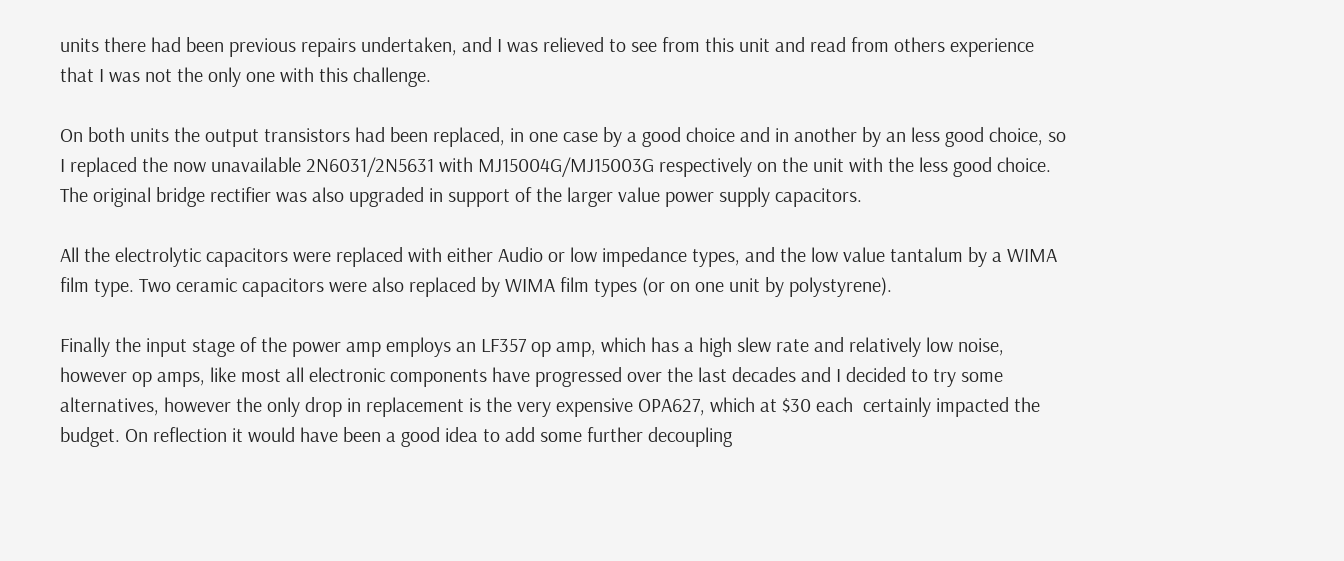units there had been previous repairs undertaken, and I was relieved to see from this unit and read from others experience that I was not the only one with this challenge.

On both units the output transistors had been replaced, in one case by a good choice and in another by an less good choice, so I replaced the now unavailable 2N6031/2N5631 with MJ15004G/MJ15003G respectively on the unit with the less good choice. The original bridge rectifier was also upgraded in support of the larger value power supply capacitors.

All the electrolytic capacitors were replaced with either Audio or low impedance types, and the low value tantalum by a WIMA film type. Two ceramic capacitors were also replaced by WIMA film types (or on one unit by polystyrene).

Finally the input stage of the power amp employs an LF357 op amp, which has a high slew rate and relatively low noise, however op amps, like most all electronic components have progressed over the last decades and I decided to try some alternatives, however the only drop in replacement is the very expensive OPA627, which at $30 each  certainly impacted the budget. On reflection it would have been a good idea to add some further decoupling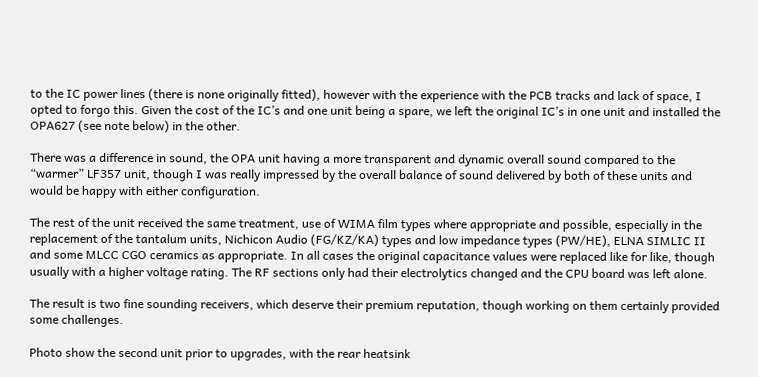to the IC power lines (there is none originally fitted), however with the experience with the PCB tracks and lack of space, I opted to forgo this. Given the cost of the IC’s and one unit being a spare, we left the original IC’s in one unit and installed the OPA627 (see note below) in the other.

There was a difference in sound, the OPA unit having a more transparent and dynamic overall sound compared to the “warmer” LF357 unit, though I was really impressed by the overall balance of sound delivered by both of these units and would be happy with either configuration.

The rest of the unit received the same treatment, use of WIMA film types where appropriate and possible, especially in the replacement of the tantalum units, Nichicon Audio (FG/KZ/KA) types and low impedance types (PW/HE), ELNA SIMLIC II and some MLCC CGO ceramics as appropriate. In all cases the original capacitance values were replaced like for like, though usually with a higher voltage rating. The RF sections only had their electrolytics changed and the CPU board was left alone.

The result is two fine sounding receivers, which deserve their premium reputation, though working on them certainly provided some challenges.

Photo show the second unit prior to upgrades, with the rear heatsink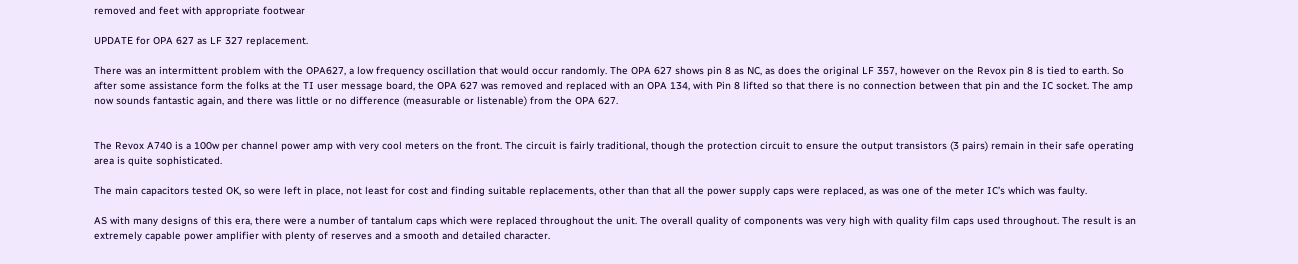removed and feet with appropriate footwear

UPDATE for OPA 627 as LF 327 replacement.

There was an intermittent problem with the OPA627, a low frequency oscillation that would occur randomly. The OPA 627 shows pin 8 as NC, as does the original LF 357, however on the Revox pin 8 is tied to earth. So after some assistance form the folks at the TI user message board, the OPA 627 was removed and replaced with an OPA 134, with Pin 8 lifted so that there is no connection between that pin and the IC socket. The amp now sounds fantastic again, and there was little or no difference (measurable or listenable) from the OPA 627.


The Revox A740 is a 100w per channel power amp with very cool meters on the front. The circuit is fairly traditional, though the protection circuit to ensure the output transistors (3 pairs) remain in their safe operating area is quite sophisticated.

The main capacitors tested OK, so were left in place, not least for cost and finding suitable replacements, other than that all the power supply caps were replaced, as was one of the meter IC’s which was faulty.

AS with many designs of this era, there were a number of tantalum caps which were replaced throughout the unit. The overall quality of components was very high with quality film caps used throughout. The result is an extremely capable power amplifier with plenty of reserves and a smooth and detailed character.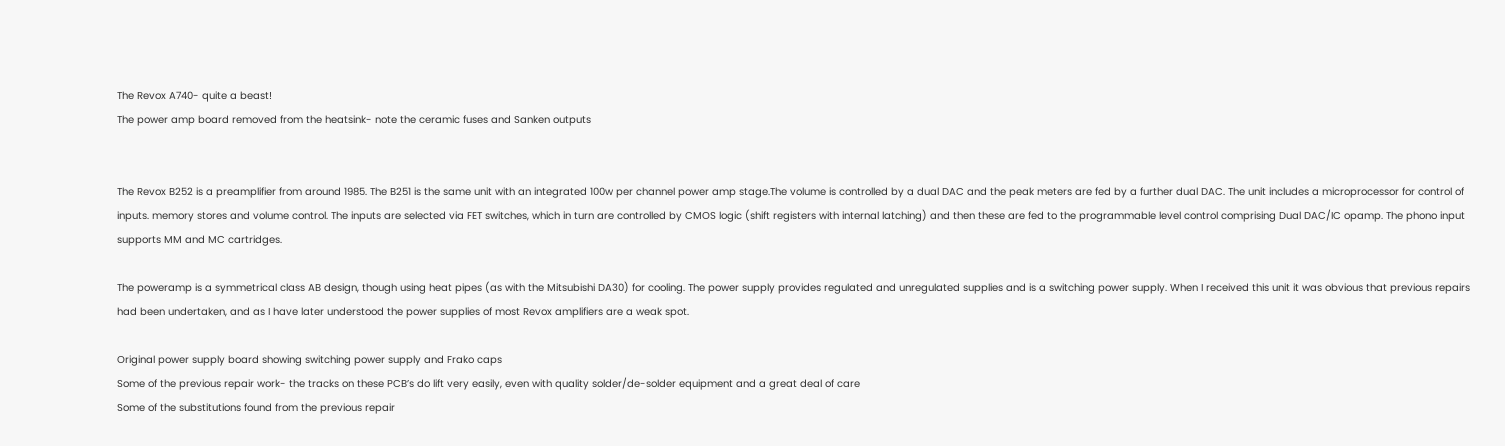The Revox A740- quite a beast!
The power amp board removed from the heatsink- note the ceramic fuses and Sanken outputs


The Revox B252 is a preamplifier from around 1985. The B251 is the same unit with an integrated 100w per channel power amp stage.The volume is controlled by a dual DAC and the peak meters are fed by a further dual DAC. The unit includes a microprocessor for control of inputs. memory stores and volume control. The inputs are selected via FET switches, which in turn are controlled by CMOS logic (shift registers with internal latching) and then these are fed to the programmable level control comprising Dual DAC/IC opamp. The phono input supports MM and MC cartridges.

The poweramp is a symmetrical class AB design, though using heat pipes (as with the Mitsubishi DA30) for cooling. The power supply provides regulated and unregulated supplies and is a switching power supply. When I received this unit it was obvious that previous repairs had been undertaken, and as I have later understood the power supplies of most Revox amplifiers are a weak spot.

Original power supply board showing switching power supply and Frako caps
Some of the previous repair work- the tracks on these PCB’s do lift very easily, even with quality solder/de-solder equipment and a great deal of care
Some of the substitutions found from the previous repair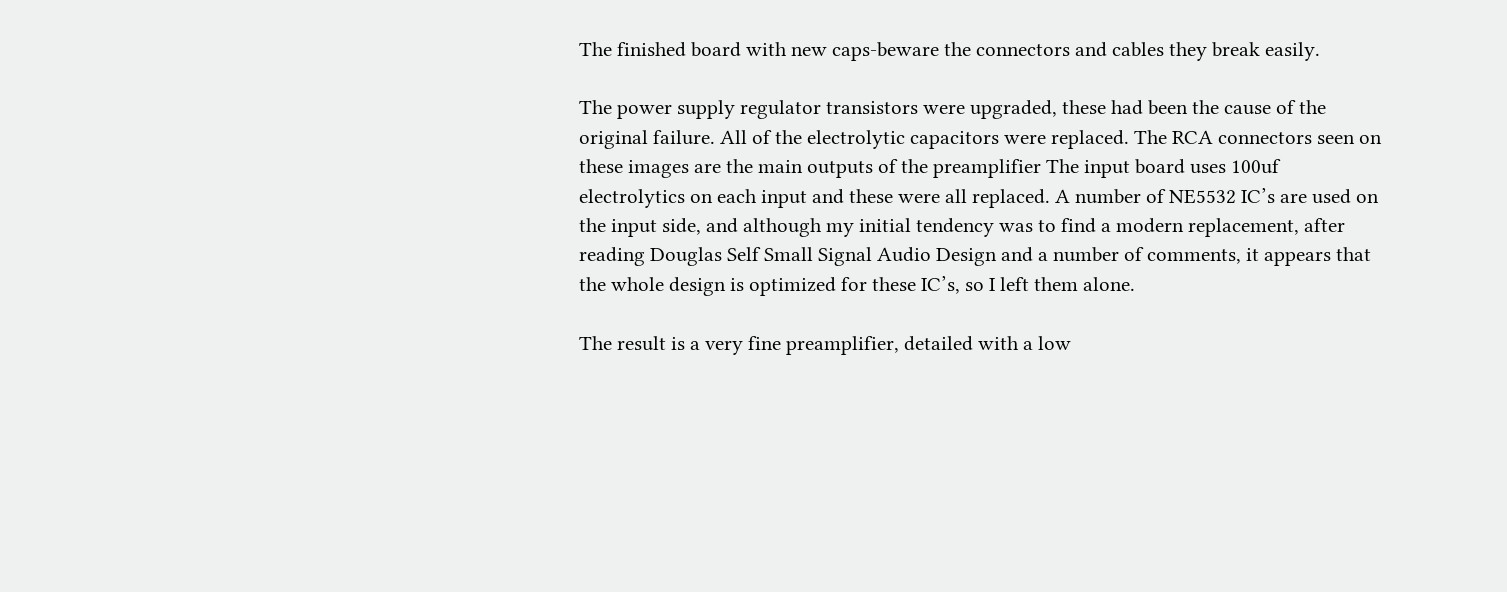The finished board with new caps-beware the connectors and cables they break easily.

The power supply regulator transistors were upgraded, these had been the cause of the original failure. All of the electrolytic capacitors were replaced. The RCA connectors seen on these images are the main outputs of the preamplifier The input board uses 100uf electrolytics on each input and these were all replaced. A number of NE5532 IC’s are used on the input side, and although my initial tendency was to find a modern replacement, after reading Douglas Self Small Signal Audio Design and a number of comments, it appears that the whole design is optimized for these IC’s, so I left them alone.

The result is a very fine preamplifier, detailed with a low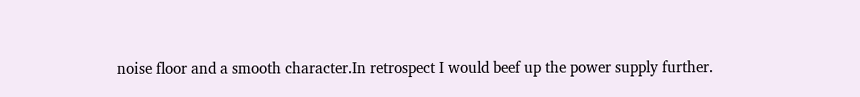noise floor and a smooth character.In retrospect I would beef up the power supply further.